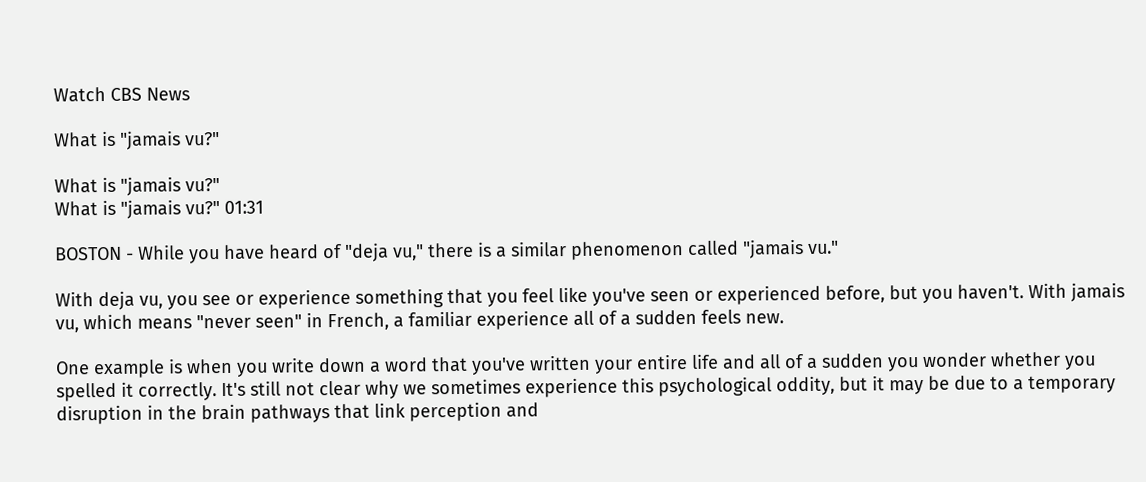Watch CBS News

What is "jamais vu?"

What is "jamais vu?"
What is "jamais vu?" 01:31

BOSTON - While you have heard of "deja vu," there is a similar phenomenon called "jamais vu."

With deja vu, you see or experience something that you feel like you've seen or experienced before, but you haven't. With jamais vu, which means "never seen" in French, a familiar experience all of a sudden feels new.

One example is when you write down a word that you've written your entire life and all of a sudden you wonder whether you spelled it correctly. It's still not clear why we sometimes experience this psychological oddity, but it may be due to a temporary disruption in the brain pathways that link perception and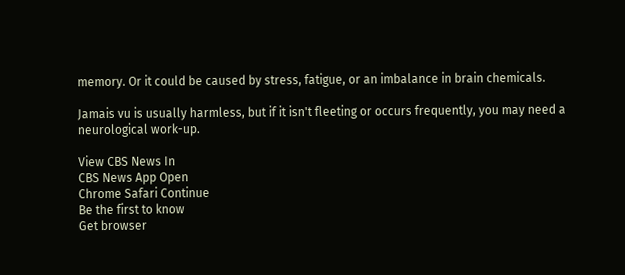memory. Or it could be caused by stress, fatigue, or an imbalance in brain chemicals.

Jamais vu is usually harmless, but if it isn't fleeting or occurs frequently, you may need a neurological work-up.

View CBS News In
CBS News App Open
Chrome Safari Continue
Be the first to know
Get browser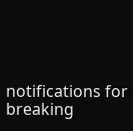notifications for breaking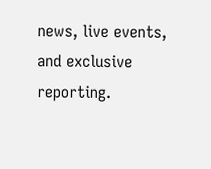news, live events, and exclusive reporting.